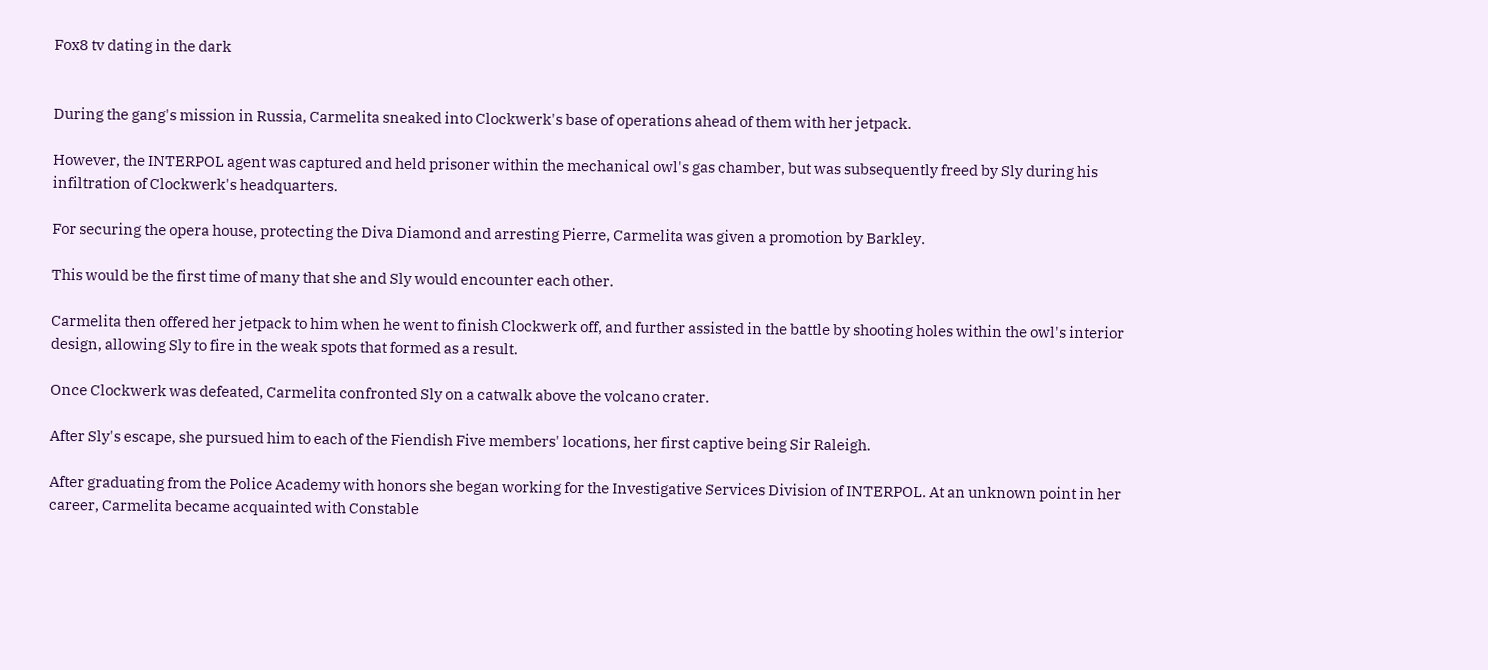Fox8 tv dating in the dark


During the gang's mission in Russia, Carmelita sneaked into Clockwerk's base of operations ahead of them with her jetpack.

However, the INTERPOL agent was captured and held prisoner within the mechanical owl's gas chamber, but was subsequently freed by Sly during his infiltration of Clockwerk's headquarters.

For securing the opera house, protecting the Diva Diamond and arresting Pierre, Carmelita was given a promotion by Barkley.

This would be the first time of many that she and Sly would encounter each other.

Carmelita then offered her jetpack to him when he went to finish Clockwerk off, and further assisted in the battle by shooting holes within the owl's interior design, allowing Sly to fire in the weak spots that formed as a result.

Once Clockwerk was defeated, Carmelita confronted Sly on a catwalk above the volcano crater.

After Sly's escape, she pursued him to each of the Fiendish Five members' locations, her first captive being Sir Raleigh.

After graduating from the Police Academy with honors she began working for the Investigative Services Division of INTERPOL. At an unknown point in her career, Carmelita became acquainted with Constable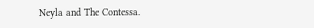Neyla and The Contessa.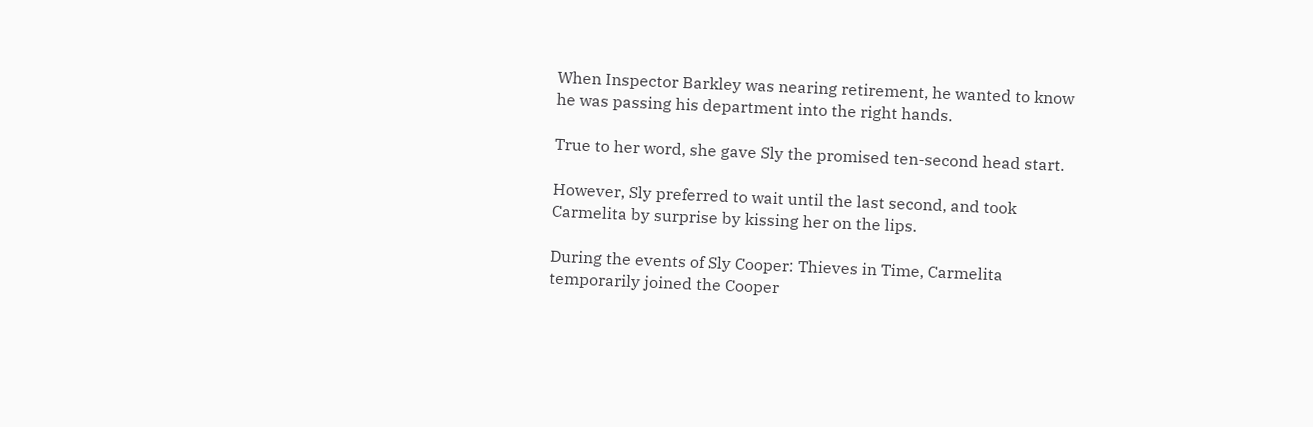When Inspector Barkley was nearing retirement, he wanted to know he was passing his department into the right hands.

True to her word, she gave Sly the promised ten-second head start.

However, Sly preferred to wait until the last second, and took Carmelita by surprise by kissing her on the lips.

During the events of Sly Cooper: Thieves in Time, Carmelita temporarily joined the Cooper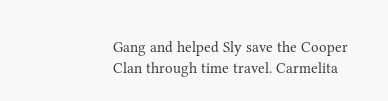Gang and helped Sly save the Cooper Clan through time travel. Carmelita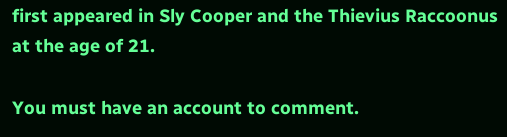first appeared in Sly Cooper and the Thievius Raccoonus at the age of 21.

You must have an account to comment.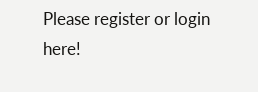Please register or login here!